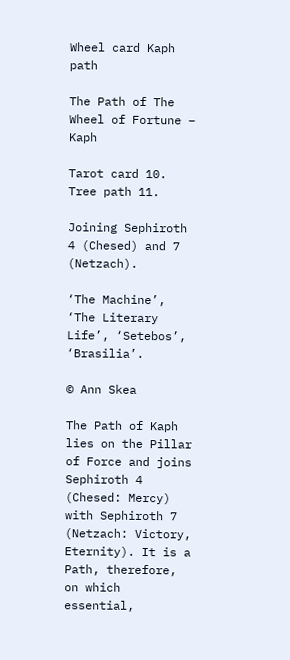Wheel card Kaph path

The Path of The Wheel of Fortune – Kaph

Tarot card 10. Tree path 11.

Joining Sephiroth 4 (Chesed) and 7 (Netzach).

‘The Machine’, ‘The Literary Life’, ‘Setebos’, ‘Brasilia’.

© Ann Skea

The Path of Kaph lies on the Pillar of Force and joins Sephiroth 4 (Chesed: Mercy) with Sephiroth 7 (Netzach: Victory, Eternity). It is a Path, therefore, on which essential,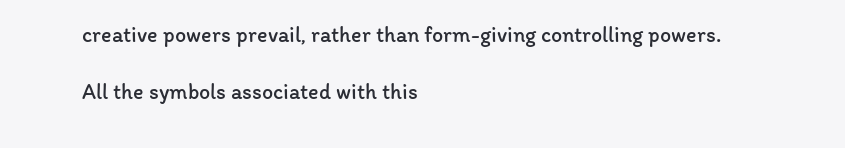creative powers prevail, rather than form-giving controlling powers.

All the symbols associated with this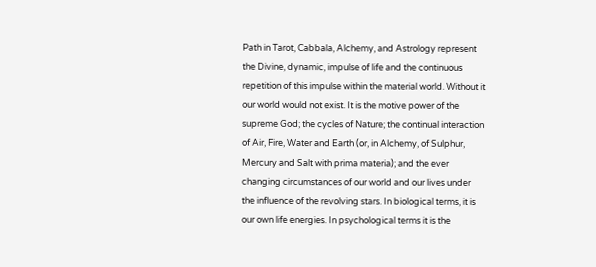Path in Tarot, Cabbala, Alchemy, and Astrology represent the Divine, dynamic, impulse of life and the continuous repetition of this impulse within the material world. Without it our world would not exist. It is the motive power of the supreme God; the cycles of Nature; the continual interaction of Air, Fire, Water and Earth (or, in Alchemy, of Sulphur, Mercury and Salt with prima materia); and the ever changing circumstances of our world and our lives under the influence of the revolving stars. In biological terms, it is our own life energies. In psychological terms it is the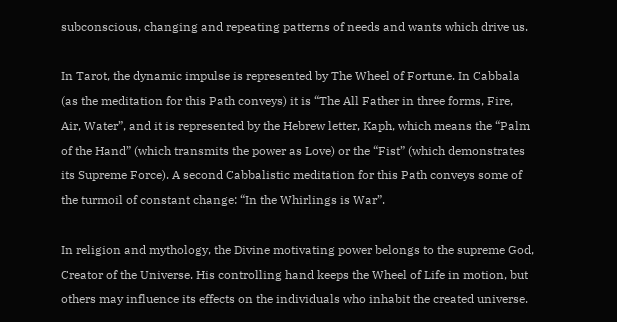subconscious, changing and repeating patterns of needs and wants which drive us.

In Tarot, the dynamic impulse is represented by The Wheel of Fortune. In Cabbala (as the meditation for this Path conveys) it is “The All Father in three forms, Fire, Air, Water”, and it is represented by the Hebrew letter, Kaph, which means the “Palm of the Hand” (which transmits the power as Love) or the “Fist” (which demonstrates its Supreme Force). A second Cabbalistic meditation for this Path conveys some of the turmoil of constant change: “In the Whirlings is War”.

In religion and mythology, the Divine motivating power belongs to the supreme God, Creator of the Universe. His controlling hand keeps the Wheel of Life in motion, but others may influence its effects on the individuals who inhabit the created universe.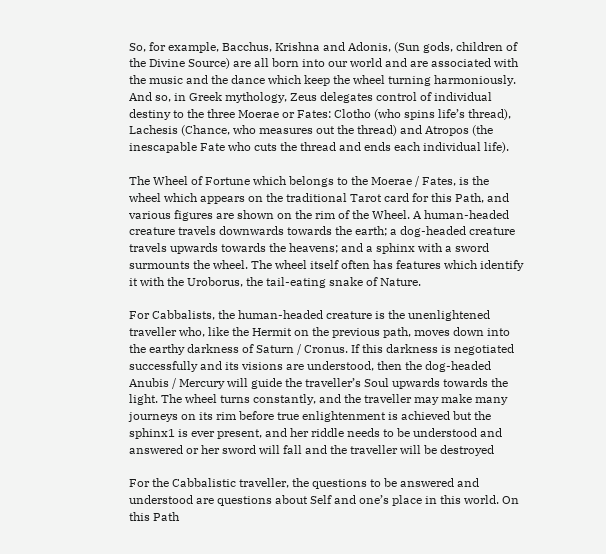So, for example, Bacchus, Krishna and Adonis, (Sun gods, children of the Divine Source) are all born into our world and are associated with the music and the dance which keep the wheel turning harmoniously. And so, in Greek mythology, Zeus delegates control of individual destiny to the three Moerae or Fates: Clotho (who spins life’s thread), Lachesis (Chance, who measures out the thread) and Atropos (the inescapable Fate who cuts the thread and ends each individual life).

The Wheel of Fortune which belongs to the Moerae / Fates, is the wheel which appears on the traditional Tarot card for this Path, and various figures are shown on the rim of the Wheel. A human-headed creature travels downwards towards the earth; a dog-headed creature travels upwards towards the heavens; and a sphinx with a sword surmounts the wheel. The wheel itself often has features which identify it with the Uroborus, the tail-eating snake of Nature.

For Cabbalists, the human-headed creature is the unenlightened traveller who, like the Hermit on the previous path, moves down into the earthy darkness of Saturn / Cronus. If this darkness is negotiated successfully and its visions are understood, then the dog-headed Anubis / Mercury will guide the traveller’s Soul upwards towards the light. The wheel turns constantly, and the traveller may make many journeys on its rim before true enlightenment is achieved but the sphinx1 is ever present, and her riddle needs to be understood and answered or her sword will fall and the traveller will be destroyed

For the Cabbalistic traveller, the questions to be answered and understood are questions about Self and one’s place in this world. On this Path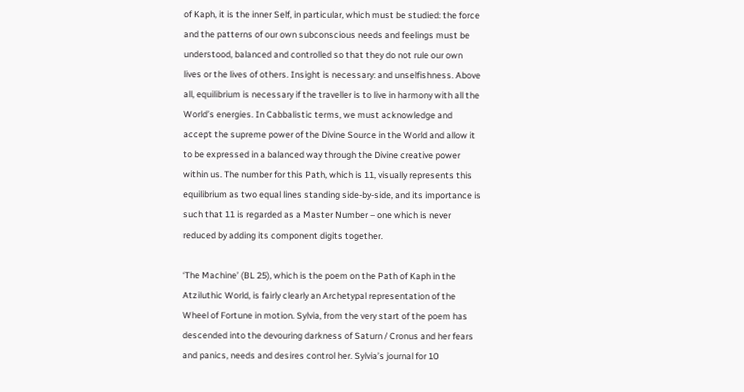of Kaph, it is the inner Self, in particular, which must be studied: the force and the patterns of our own subconscious needs and feelings must be understood, balanced and controlled so that they do not rule our own lives or the lives of others. Insight is necessary: and unselfishness. Above all, equilibrium is necessary if the traveller is to live in harmony with all the World’s energies. In Cabbalistic terms, we must acknowledge and accept the supreme power of the Divine Source in the World and allow it to be expressed in a balanced way through the Divine creative power within us. The number for this Path, which is 11, visually represents this equilibrium as two equal lines standing side-by-side, and its importance is such that 11 is regarded as a Master Number – one which is never reduced by adding its component digits together.

‘The Machine’ (BL 25), which is the poem on the Path of Kaph in the Atziluthic World, is fairly clearly an Archetypal representation of the Wheel of Fortune in motion. Sylvia, from the very start of the poem has descended into the devouring darkness of Saturn / Cronus and her fears and panics, needs and desires control her. Sylvia’s journal for 10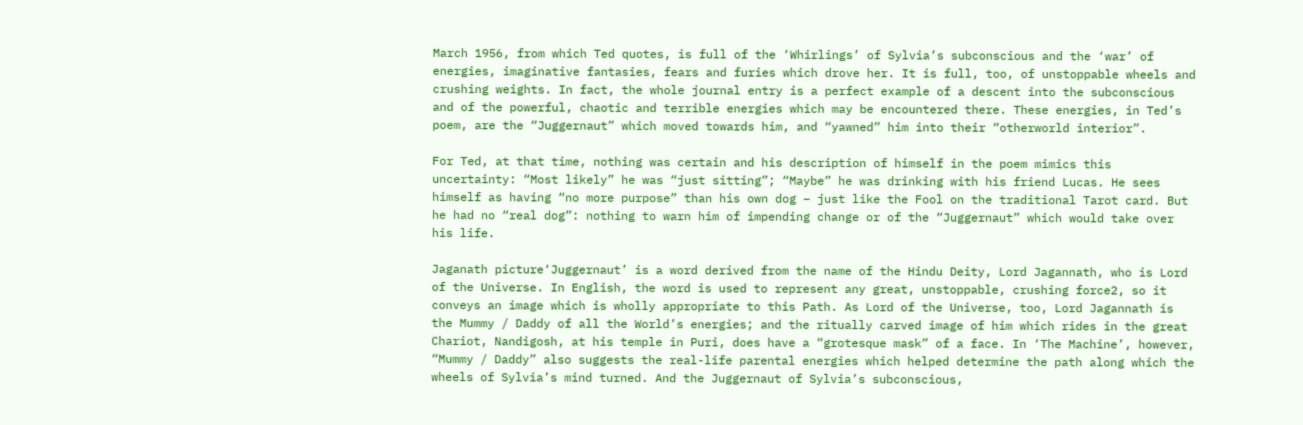March 1956, from which Ted quotes, is full of the ‘Whirlings’ of Sylvia’s subconscious and the ‘war’ of energies, imaginative fantasies, fears and furies which drove her. It is full, too, of unstoppable wheels and crushing weights. In fact, the whole journal entry is a perfect example of a descent into the subconscious and of the powerful, chaotic and terrible energies which may be encountered there. These energies, in Ted’s poem, are the “Juggernaut” which moved towards him, and “yawned” him into their “otherworld interior”.

For Ted, at that time, nothing was certain and his description of himself in the poem mimics this uncertainty: “Most likely” he was “just sitting”; “Maybe” he was drinking with his friend Lucas. He sees himself as having “no more purpose” than his own dog – just like the Fool on the traditional Tarot card. But he had no “real dog”: nothing to warn him of impending change or of the “Juggernaut” which would take over his life.

Jaganath picture‘Juggernaut’ is a word derived from the name of the Hindu Deity, Lord Jagannath, who is Lord of the Universe. In English, the word is used to represent any great, unstoppable, crushing force2, so it conveys an image which is wholly appropriate to this Path. As Lord of the Universe, too, Lord Jagannath is the Mummy / Daddy of all the World’s energies; and the ritually carved image of him which rides in the great Chariot, Nandigosh, at his temple in Puri, does have a “grotesque mask” of a face. In ‘The Machine’, however, “Mummy / Daddy” also suggests the real-life parental energies which helped determine the path along which the wheels of Sylvia’s mind turned. And the Juggernaut of Sylvia’s subconscious,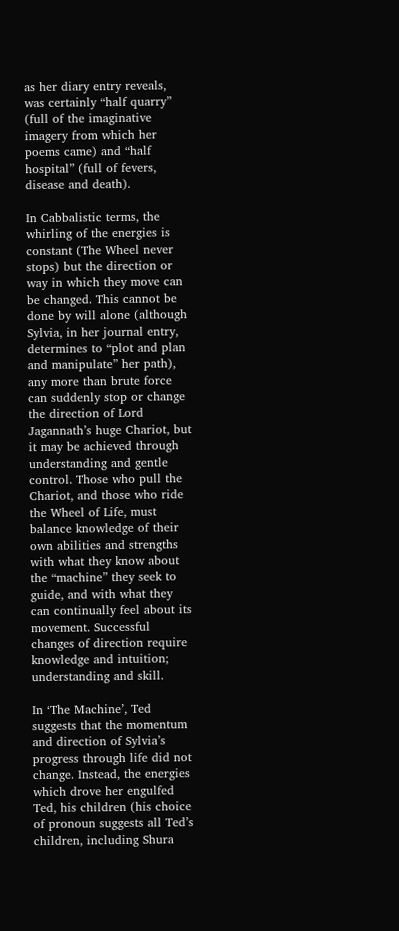as her diary entry reveals, was certainly “half quarry” (full of the imaginative imagery from which her poems came) and “half hospital” (full of fevers, disease and death).

In Cabbalistic terms, the whirling of the energies is constant (The Wheel never stops) but the direction or way in which they move can be changed. This cannot be done by will alone (although Sylvia, in her journal entry, determines to “plot and plan and manipulate” her path), any more than brute force can suddenly stop or change the direction of Lord Jagannath’s huge Chariot, but it may be achieved through understanding and gentle control. Those who pull the Chariot, and those who ride the Wheel of Life, must balance knowledge of their own abilities and strengths with what they know about the “machine” they seek to guide, and with what they can continually feel about its movement. Successful changes of direction require knowledge and intuition; understanding and skill.

In ‘The Machine’, Ted suggests that the momentum and direction of Sylvia’s progress through life did not change. Instead, the energies which drove her engulfed Ted, his children (his choice of pronoun suggests all Ted’s children, including Shura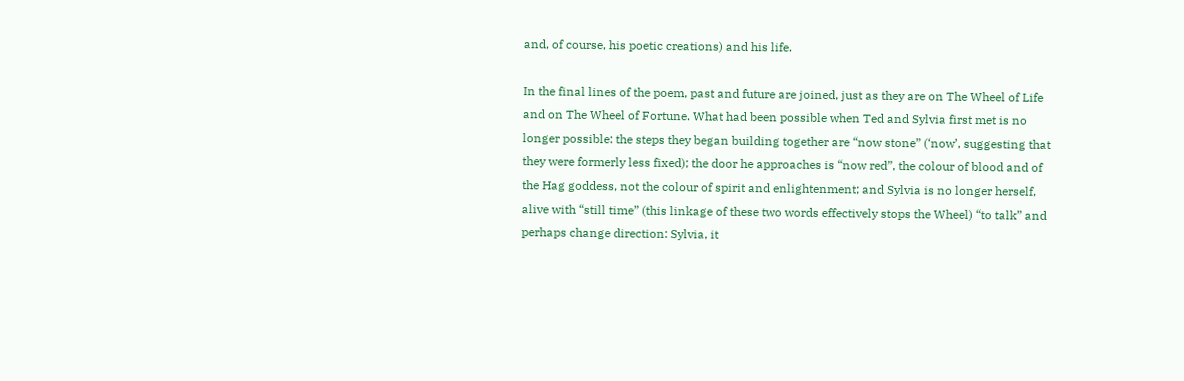and, of course, his poetic creations) and his life.

In the final lines of the poem, past and future are joined, just as they are on The Wheel of Life and on The Wheel of Fortune. What had been possible when Ted and Sylvia first met is no longer possible: the steps they began building together are “now stone” (‘now’, suggesting that they were formerly less fixed); the door he approaches is “now red”, the colour of blood and of the Hag goddess, not the colour of spirit and enlightenment; and Sylvia is no longer herself, alive with “still time” (this linkage of these two words effectively stops the Wheel) “to talk” and perhaps change direction: Sylvia, it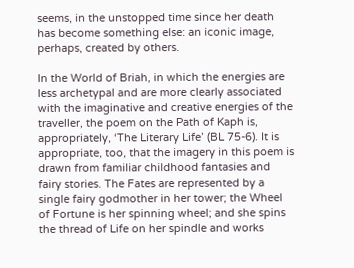seems, in the unstopped time since her death has become something else: an iconic image, perhaps, created by others.

In the World of Briah, in which the energies are less archetypal and are more clearly associated with the imaginative and creative energies of the traveller, the poem on the Path of Kaph is, appropriately, ‘The Literary Life’ (BL 75-6). It is appropriate, too, that the imagery in this poem is drawn from familiar childhood fantasies and fairy stories. The Fates are represented by a single fairy godmother in her tower; the Wheel of Fortune is her spinning wheel; and she spins the thread of Life on her spindle and works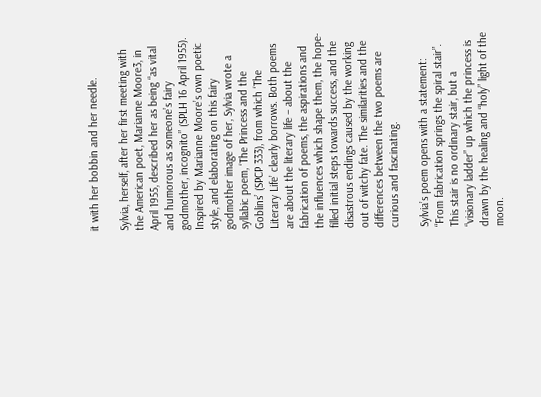it with her bobbin and her needle.

Sylvia, herself, after her first meeting with the American poet, Marianne Moore3, in April 1955, described her as being “as vital and humorous as someone’s fairy godmother, incognito” (SPLH 16 April 1955). Inspired by Marianne Moore’s own poetic style, and elaborating on this fairy godmother image of her, Sylvia wrote a syllabic poem, ‘The Princess and the Goblins’ (SPCP 333), from which ‘The Literary Life’ clearly borrows. Both poems are about the literary life – about the fabrication of poems, the aspirations and the influences which shape them, the hope-filled initial steps towards success, and the disastrous endings caused by the working out of witchy fate. The similarities and the differences between the two poems are curious and fascinating.

Sylvia’s poem opens with a statement: “From fabrication springs the spiral stair”. This stair is no ordinary stair, but a “visionary ladder” up which the princess is drawn by the healing and “holy” light of the moon.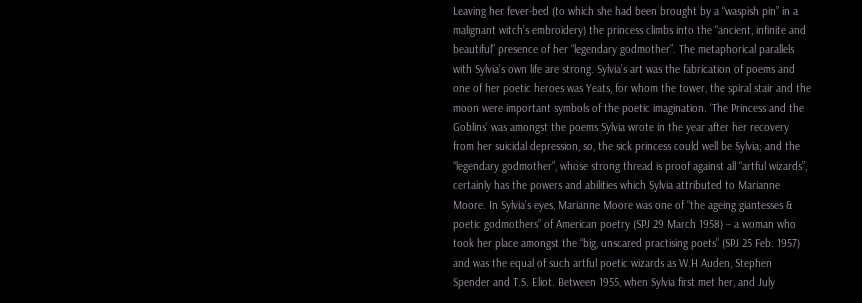Leaving her fever-bed (to which she had been brought by a “waspish pin” in a malignant witch’s embroidery) the princess climbs into the “ancient, infinite and beautiful” presence of her “legendary godmother”. The metaphorical parallels with Sylvia’s own life are strong. Sylvia’s art was the fabrication of poems and one of her poetic heroes was Yeats, for whom the tower, the spiral stair and the moon were important symbols of the poetic imagination. ‘The Princess and the Goblins’ was amongst the poems Sylvia wrote in the year after her recovery from her suicidal depression, so, the sick princess could well be Sylvia; and the “legendary godmother”, whose strong thread is proof against all “artful wizards”, certainly has the powers and abilities which Sylvia attributed to Marianne Moore. In Sylvia’s eyes, Marianne Moore was one of “the ageing giantesses & poetic godmothers” of American poetry (SPJ 29 March 1958) – a woman who took her place amongst the “big, unscared practising poets” (SPJ 25 Feb. 1957) and was the equal of such artful poetic wizards as W.H Auden, Stephen Spender and T.S. Eliot. Between 1955, when Sylvia first met her, and July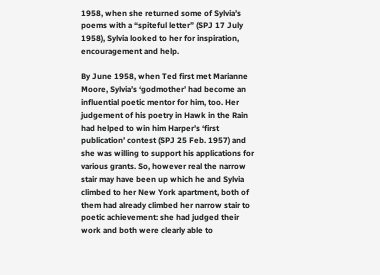1958, when she returned some of Sylvia’s poems with a “spiteful letter” (SPJ 17 July 1958), Sylvia looked to her for inspiration, encouragement and help.

By June 1958, when Ted first met Marianne Moore, Sylvia’s ‘godmother’ had become an influential poetic mentor for him, too. Her judgement of his poetry in Hawk in the Rain had helped to win him Harper’s ‘first publication’ contest (SPJ 25 Feb. 1957) and she was willing to support his applications for various grants. So, however real the narrow stair may have been up which he and Sylvia climbed to her New York apartment, both of them had already climbed her narrow stair to poetic achievement: she had judged their work and both were clearly able to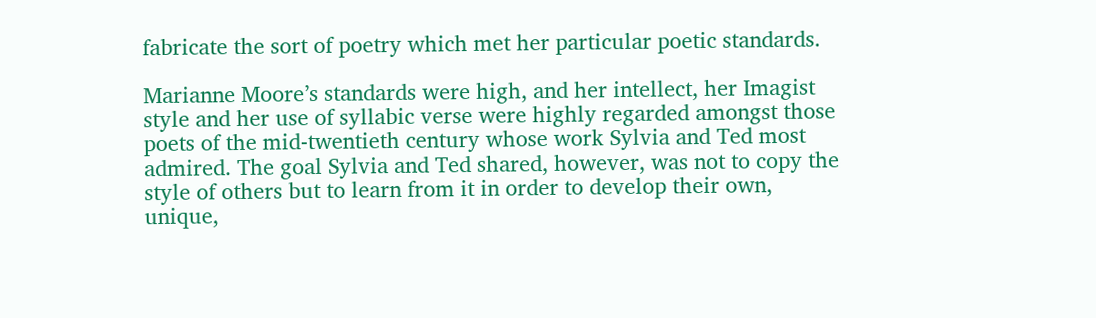fabricate the sort of poetry which met her particular poetic standards.

Marianne Moore’s standards were high, and her intellect, her Imagist style and her use of syllabic verse were highly regarded amongst those poets of the mid-twentieth century whose work Sylvia and Ted most admired. The goal Sylvia and Ted shared, however, was not to copy the style of others but to learn from it in order to develop their own, unique,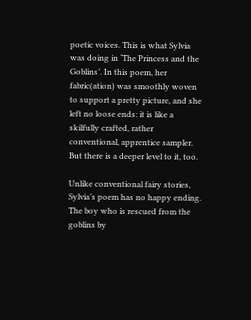poetic voices. This is what Sylvia was doing in ‘The Princess and the Goblins’. In this poem, her fabric(ation) was smoothly woven to support a pretty picture, and she left no loose ends: it is like a skilfully crafted, rather conventional, apprentice sampler. But there is a deeper level to it, too.

Unlike conventional fairy stories, Sylvia’s poem has no happy ending. The boy who is rescued from the goblins by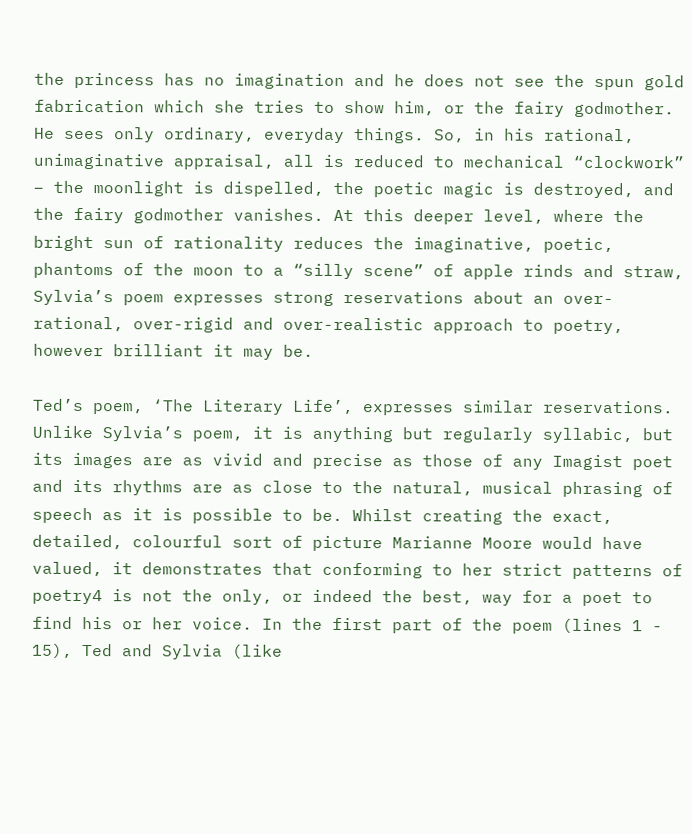the princess has no imagination and he does not see the spun gold fabrication which she tries to show him, or the fairy godmother. He sees only ordinary, everyday things. So, in his rational, unimaginative appraisal, all is reduced to mechanical “clockwork” – the moonlight is dispelled, the poetic magic is destroyed, and the fairy godmother vanishes. At this deeper level, where the bright sun of rationality reduces the imaginative, poetic, phantoms of the moon to a “silly scene” of apple rinds and straw, Sylvia’s poem expresses strong reservations about an over-rational, over-rigid and over-realistic approach to poetry, however brilliant it may be.

Ted’s poem, ‘The Literary Life’, expresses similar reservations. Unlike Sylvia’s poem, it is anything but regularly syllabic, but its images are as vivid and precise as those of any Imagist poet and its rhythms are as close to the natural, musical phrasing of speech as it is possible to be. Whilst creating the exact, detailed, colourful sort of picture Marianne Moore would have valued, it demonstrates that conforming to her strict patterns of poetry4 is not the only, or indeed the best, way for a poet to find his or her voice. In the first part of the poem (lines 1 - 15), Ted and Sylvia (like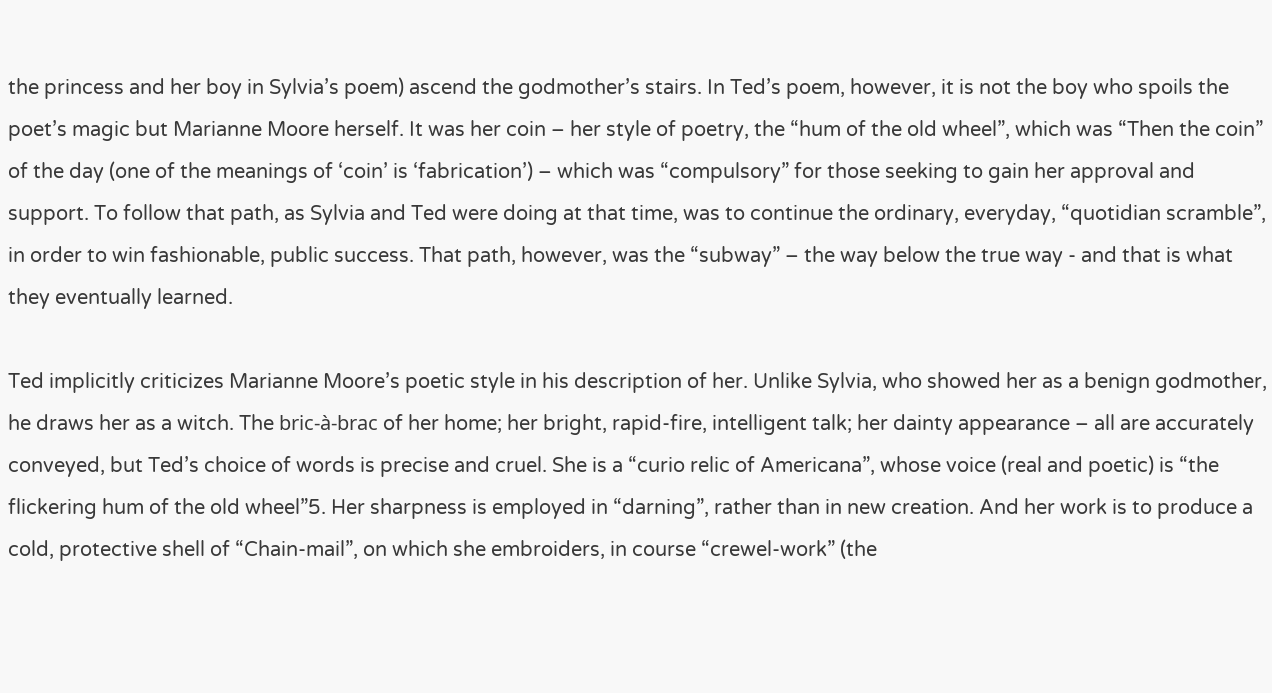the princess and her boy in Sylvia’s poem) ascend the godmother’s stairs. In Ted’s poem, however, it is not the boy who spoils the poet’s magic but Marianne Moore herself. It was her coin – her style of poetry, the “hum of the old wheel”, which was “Then the coin” of the day (one of the meanings of ‘coin’ is ‘fabrication’) – which was “compulsory” for those seeking to gain her approval and support. To follow that path, as Sylvia and Ted were doing at that time, was to continue the ordinary, everyday, “quotidian scramble”, in order to win fashionable, public success. That path, however, was the “subway” – the way below the true way - and that is what they eventually learned.

Ted implicitly criticizes Marianne Moore’s poetic style in his description of her. Unlike Sylvia, who showed her as a benign godmother, he draws her as a witch. The bric-à-brac of her home; her bright, rapid-fire, intelligent talk; her dainty appearance – all are accurately conveyed, but Ted’s choice of words is precise and cruel. She is a “curio relic of Americana”, whose voice (real and poetic) is “the flickering hum of the old wheel”5. Her sharpness is employed in “darning”, rather than in new creation. And her work is to produce a cold, protective shell of “Chain-mail”, on which she embroiders, in course “crewel-work” (the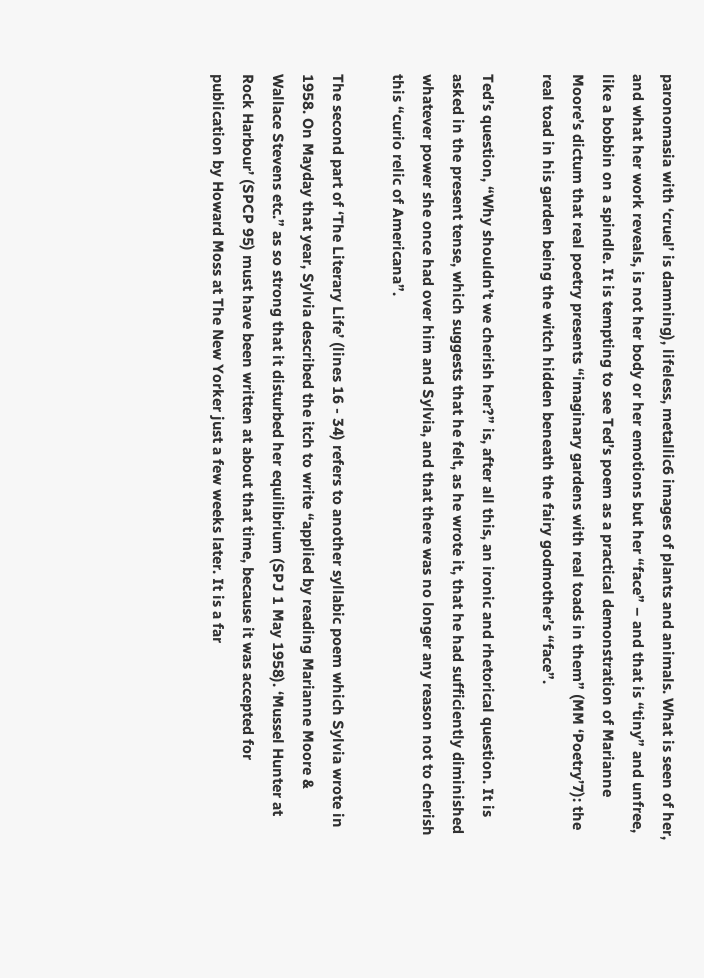paronomasia with ‘cruel’ is damning), lifeless, metallic6 images of plants and animals. What is seen of her, and what her work reveals, is not her body or her emotions but her “face” – and that is “tiny” and unfree, like a bobbin on a spindle. It is tempting to see Ted’s poem as a practical demonstration of Marianne Moore’s dictum that real poetry presents “imaginary gardens with real toads in them” (MM ‘Poetry’7): the real toad in his garden being the witch hidden beneath the fairy godmother’s “face”.

Ted’s question, “Why shouldn’t we cherish her?” is, after all this, an ironic and rhetorical question. It is asked in the present tense, which suggests that he felt, as he wrote it, that he had sufficiently diminished whatever power she once had over him and Sylvia, and that there was no longer any reason not to cherish this “curio relic of Americana”.

The second part of ‘The Literary Life’ (lines 16 - 34) refers to another syllabic poem which Sylvia wrote in 1958. On Mayday that year, Sylvia described the itch to write “applied by reading Marianne Moore & Wallace Stevens etc.” as so strong that it disturbed her equilibrium (SPJ 1 May 1958). ‘Mussel Hunter at Rock Harbour’ (SPCP 95) must have been written at about that time, because it was accepted for publication by Howard Moss at The New Yorker just a few weeks later. It is a far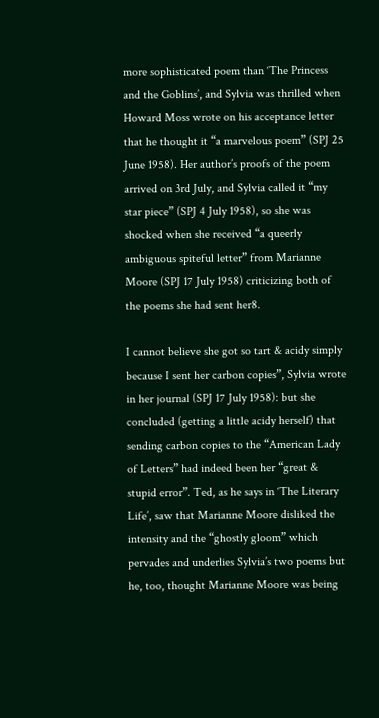more sophisticated poem than ‘The Princess and the Goblins’, and Sylvia was thrilled when Howard Moss wrote on his acceptance letter that he thought it “a marvelous poem” (SPJ 25 June 1958). Her author’s proofs of the poem arrived on 3rd July, and Sylvia called it “my star piece” (SPJ 4 July 1958), so she was shocked when she received “a queerly ambiguous spiteful letter” from Marianne Moore (SPJ 17 July 1958) criticizing both of the poems she had sent her8.

I cannot believe she got so tart & acidy simply because I sent her carbon copies”, Sylvia wrote in her journal (SPJ 17 July 1958): but she concluded (getting a little acidy herself) that sending carbon copies to the “American Lady of Letters” had indeed been her “great & stupid error”. Ted, as he says in ‘The Literary Life’, saw that Marianne Moore disliked the intensity and the “ghostly gloom” which pervades and underlies Sylvia’s two poems but he, too, thought Marianne Moore was being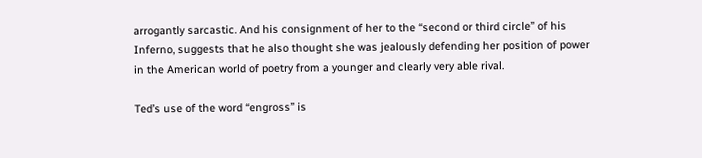arrogantly sarcastic. And his consignment of her to the “second or third circle” of his Inferno, suggests that he also thought she was jealously defending her position of power in the American world of poetry from a younger and clearly very able rival.

Ted’s use of the word “engross” is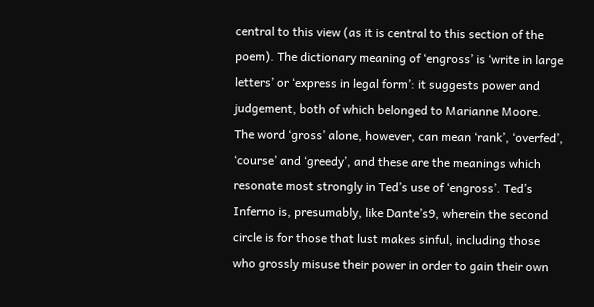central to this view (as it is central to this section of the poem). The dictionary meaning of ‘engross’ is ‘write in large letters’ or ‘express in legal form’: it suggests power and judgement, both of which belonged to Marianne Moore. The word ‘gross’ alone, however, can mean ‘rank’, ‘overfed’, ‘course’ and ‘greedy’, and these are the meanings which resonate most strongly in Ted’s use of ‘engross’. Ted’s Inferno is, presumably, like Dante’s9, wherein the second circle is for those that lust makes sinful, including those who grossly misuse their power in order to gain their own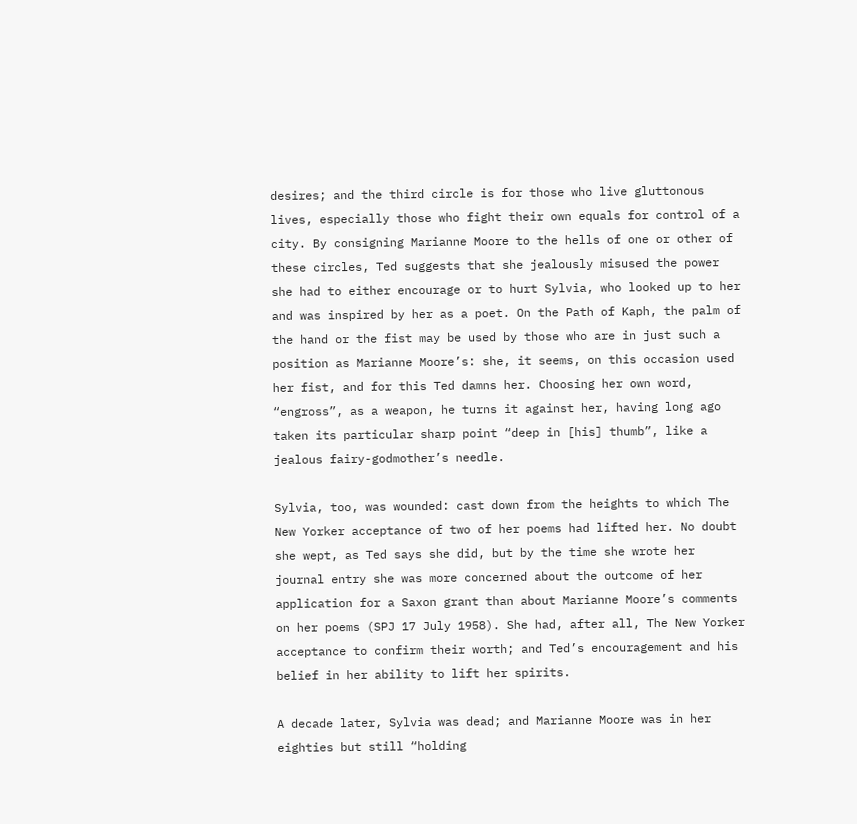desires; and the third circle is for those who live gluttonous lives, especially those who fight their own equals for control of a city. By consigning Marianne Moore to the hells of one or other of these circles, Ted suggests that she jealously misused the power she had to either encourage or to hurt Sylvia, who looked up to her and was inspired by her as a poet. On the Path of Kaph, the palm of the hand or the fist may be used by those who are in just such a position as Marianne Moore’s: she, it seems, on this occasion used her fist, and for this Ted damns her. Choosing her own word, “engross”, as a weapon, he turns it against her, having long ago taken its particular sharp point “deep in [his] thumb”, like a jealous fairy-godmother’s needle.

Sylvia, too, was wounded: cast down from the heights to which The New Yorker acceptance of two of her poems had lifted her. No doubt she wept, as Ted says she did, but by the time she wrote her journal entry she was more concerned about the outcome of her application for a Saxon grant than about Marianne Moore’s comments on her poems (SPJ 17 July 1958). She had, after all, The New Yorker acceptance to confirm their worth; and Ted’s encouragement and his belief in her ability to lift her spirits.

A decade later, Sylvia was dead; and Marianne Moore was in her eighties but still “holding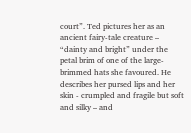court”. Ted pictures her as an ancient fairy-tale creature – “dainty and bright” under the petal brim of one of the large-brimmed hats she favoured. He describes her pursed lips and her skin - crumpled and fragile but soft and silky – and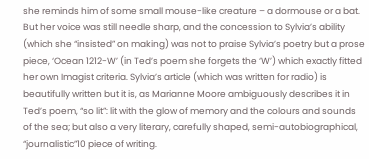she reminds him of some small mouse-like creature – a dormouse or a bat. But her voice was still needle sharp, and the concession to Sylvia’s ability (which she “insisted” on making) was not to praise Sylvia’s poetry but a prose piece, ‘Ocean 1212-W’ (in Ted’s poem she forgets the ‘W’) which exactly fitted her own Imagist criteria. Sylvia’s article (which was written for radio) is beautifully written but it is, as Marianne Moore ambiguously describes it in Ted’s poem, “so lit”: lit with the glow of memory and the colours and sounds of the sea; but also a very literary, carefully shaped, semi-autobiographical, “journalistic”10 piece of writing.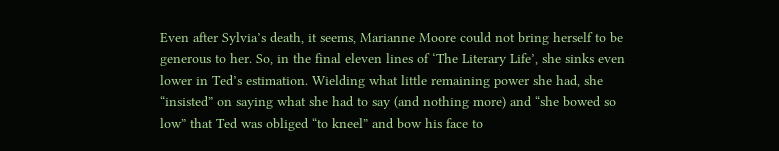Even after Sylvia’s death, it seems, Marianne Moore could not bring herself to be generous to her. So, in the final eleven lines of ‘The Literary Life’, she sinks even lower in Ted’s estimation. Wielding what little remaining power she had, she “insisted” on saying what she had to say (and nothing more) and “she bowed so low” that Ted was obliged “to kneel” and bow his face to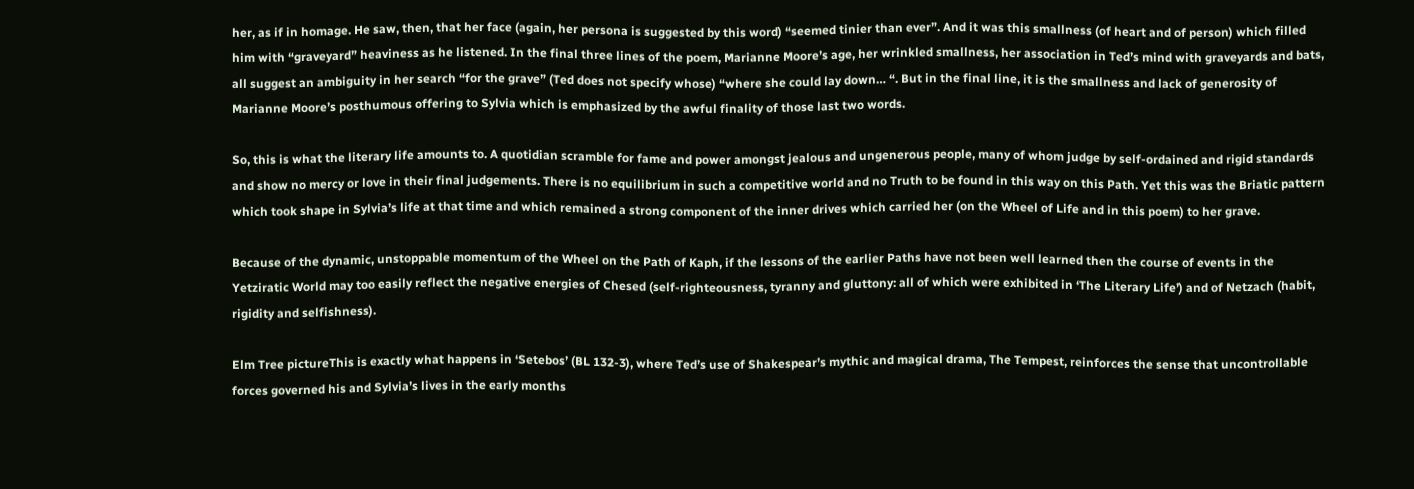her, as if in homage. He saw, then, that her face (again, her persona is suggested by this word) “seemed tinier than ever”. And it was this smallness (of heart and of person) which filled him with “graveyard” heaviness as he listened. In the final three lines of the poem, Marianne Moore’s age, her wrinkled smallness, her association in Ted’s mind with graveyards and bats, all suggest an ambiguity in her search “for the grave” (Ted does not specify whose) “where she could lay down… “. But in the final line, it is the smallness and lack of generosity of Marianne Moore’s posthumous offering to Sylvia which is emphasized by the awful finality of those last two words.

So, this is what the literary life amounts to. A quotidian scramble for fame and power amongst jealous and ungenerous people, many of whom judge by self-ordained and rigid standards and show no mercy or love in their final judgements. There is no equilibrium in such a competitive world and no Truth to be found in this way on this Path. Yet this was the Briatic pattern which took shape in Sylvia’s life at that time and which remained a strong component of the inner drives which carried her (on the Wheel of Life and in this poem) to her grave.

Because of the dynamic, unstoppable momentum of the Wheel on the Path of Kaph, if the lessons of the earlier Paths have not been well learned then the course of events in the Yetziratic World may too easily reflect the negative energies of Chesed (self-righteousness, tyranny and gluttony: all of which were exhibited in ‘The Literary Life’) and of Netzach (habit, rigidity and selfishness).

Elm Tree pictureThis is exactly what happens in ‘Setebos’ (BL 132-3), where Ted’s use of Shakespear’s mythic and magical drama, The Tempest, reinforces the sense that uncontrollable forces governed his and Sylvia’s lives in the early months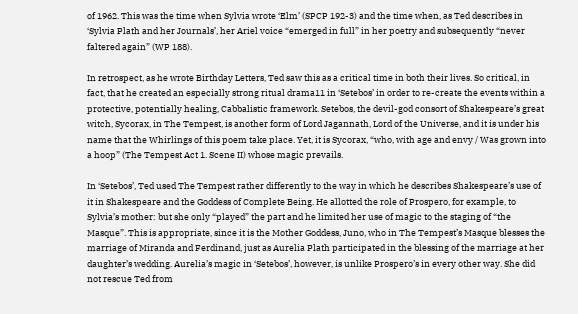of 1962. This was the time when Sylvia wrote ‘Elm’ (SPCP 192-3) and the time when, as Ted describes in ‘Sylvia Plath and her Journals’, her Ariel voice “emerged in full” in her poetry and subsequently “never faltered again” (WP 188).

In retrospect, as he wrote Birthday Letters, Ted saw this as a critical time in both their lives. So critical, in fact, that he created an especially strong ritual drama11 in ‘Setebos’ in order to re-create the events within a protective, potentially healing, Cabbalistic framework. Setebos, the devil-god consort of Shakespeare’s great witch, Sycorax, in The Tempest, is another form of Lord Jagannath, Lord of the Universe, and it is under his name that the Whirlings of this poem take place. Yet, it is Sycorax, “who, with age and envy / Was grown into a hoop” (The Tempest Act 1. Scene II) whose magic prevails.

In ‘Setebos’, Ted used The Tempest rather differently to the way in which he describes Shakespeare’s use of it in Shakespeare and the Goddess of Complete Being. He allotted the role of Prospero, for example, to Sylvia’s mother: but she only “played” the part and he limited her use of magic to the staging of “the Masque”. This is appropriate, since it is the Mother Goddess, Juno, who in The Tempest’s Masque blesses the marriage of Miranda and Ferdinand, just as Aurelia Plath participated in the blessing of the marriage at her daughter’s wedding. Aurelia’s magic in ‘Setebos’, however, is unlike Prospero’s in every other way. She did not rescue Ted from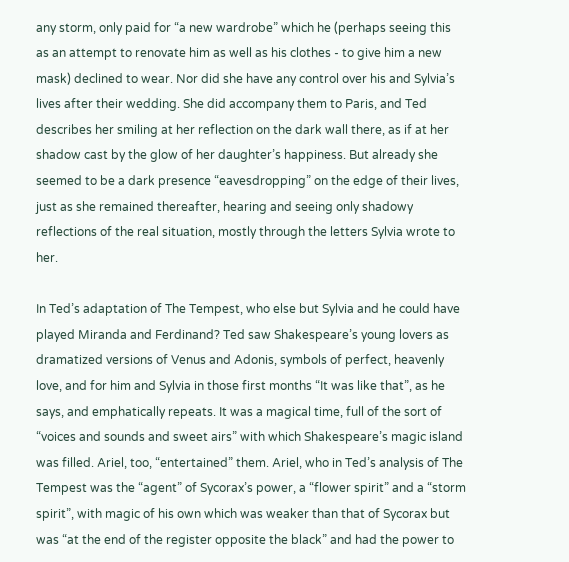any storm, only paid for “a new wardrobe” which he (perhaps seeing this as an attempt to renovate him as well as his clothes - to give him a new mask) declined to wear. Nor did she have any control over his and Sylvia’s lives after their wedding. She did accompany them to Paris, and Ted describes her smiling at her reflection on the dark wall there, as if at her shadow cast by the glow of her daughter’s happiness. But already she seemed to be a dark presence “eavesdropping” on the edge of their lives, just as she remained thereafter, hearing and seeing only shadowy reflections of the real situation, mostly through the letters Sylvia wrote to her.

In Ted’s adaptation of The Tempest, who else but Sylvia and he could have played Miranda and Ferdinand? Ted saw Shakespeare’s young lovers as dramatized versions of Venus and Adonis, symbols of perfect, heavenly love, and for him and Sylvia in those first months “It was like that”, as he says, and emphatically repeats. It was a magical time, full of the sort of “voices and sounds and sweet airs” with which Shakespeare’s magic island was filled. Ariel, too, “entertained” them. Ariel, who in Ted’s analysis of The Tempest was the “agent” of Sycorax’s power, a “flower spirit” and a “storm spirit”, with magic of his own which was weaker than that of Sycorax but was “at the end of the register opposite the black” and had the power to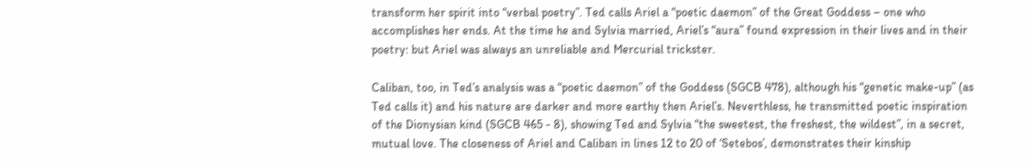transform her spirit into “verbal poetry”. Ted calls Ariel a “poetic daemon” of the Great Goddess – one who accomplishes her ends. At the time he and Sylvia married, Ariel’s “aura” found expression in their lives and in their poetry: but Ariel was always an unreliable and Mercurial trickster.

Caliban, too, in Ted’s analysis was a “poetic daemon” of the Goddess (SGCB 478), although his “genetic make-up” (as Ted calls it) and his nature are darker and more earthy then Ariel’s. Neverthless, he transmitted poetic inspiration of the Dionysian kind (SGCB 465 - 8), showing Ted and Sylvia “the sweetest, the freshest, the wildest”, in a secret, mutual love. The closeness of Ariel and Caliban in lines 12 to 20 of ‘Setebos’, demonstrates their kinship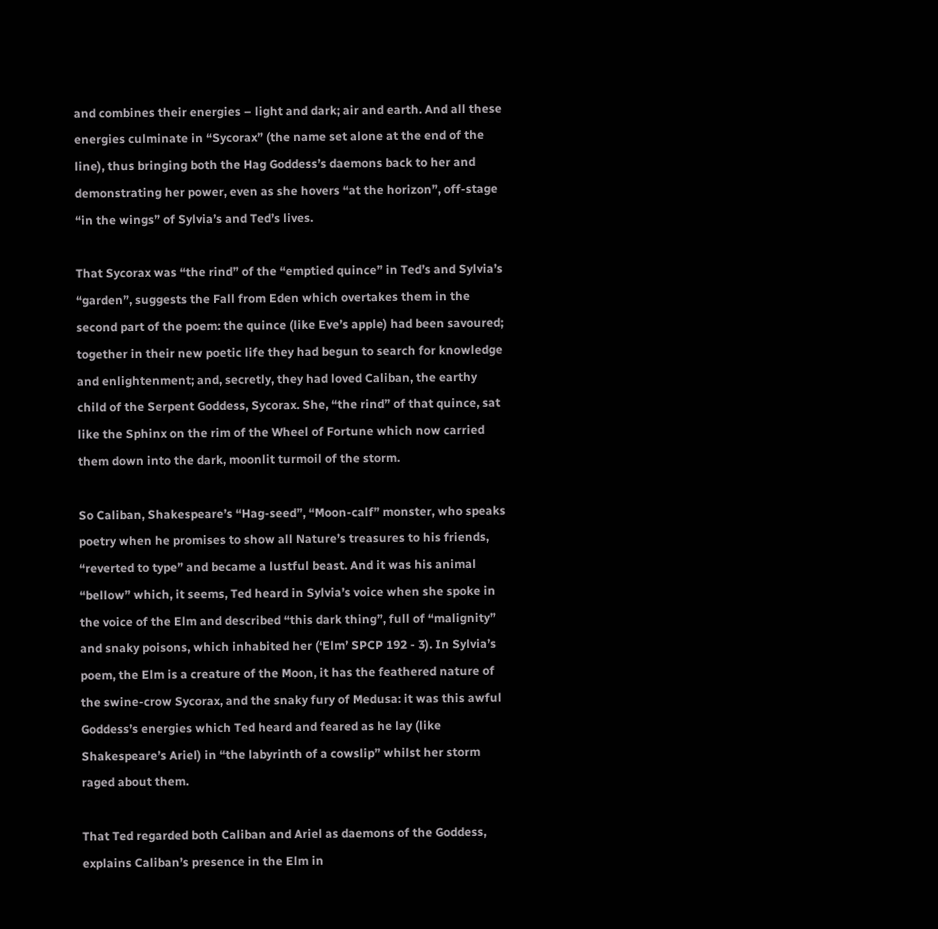and combines their energies – light and dark; air and earth. And all these energies culminate in “Sycorax” (the name set alone at the end of the line), thus bringing both the Hag Goddess’s daemons back to her and demonstrating her power, even as she hovers “at the horizon”, off-stage “in the wings” of Sylvia’s and Ted’s lives.

That Sycorax was “the rind” of the “emptied quince” in Ted’s and Sylvia’s “garden”, suggests the Fall from Eden which overtakes them in the second part of the poem: the quince (like Eve’s apple) had been savoured; together in their new poetic life they had begun to search for knowledge and enlightenment; and, secretly, they had loved Caliban, the earthy child of the Serpent Goddess, Sycorax. She, “the rind” of that quince, sat like the Sphinx on the rim of the Wheel of Fortune which now carried them down into the dark, moonlit turmoil of the storm.

So Caliban, Shakespeare’s “Hag-seed”, “Moon-calf” monster, who speaks poetry when he promises to show all Nature’s treasures to his friends, “reverted to type” and became a lustful beast. And it was his animal “bellow” which, it seems, Ted heard in Sylvia’s voice when she spoke in the voice of the Elm and described “this dark thing”, full of “malignity” and snaky poisons, which inhabited her (‘Elm’ SPCP 192 - 3). In Sylvia’s poem, the Elm is a creature of the Moon, it has the feathered nature of the swine-crow Sycorax, and the snaky fury of Medusa: it was this awful Goddess’s energies which Ted heard and feared as he lay (like Shakespeare’s Ariel) in “the labyrinth of a cowslip” whilst her storm raged about them.

That Ted regarded both Caliban and Ariel as daemons of the Goddess, explains Caliban’s presence in the Elm in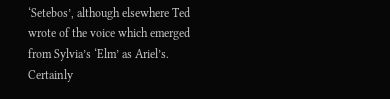‘Setebos’, although elsewhere Ted wrote of the voice which emerged from Sylvia’s ‘Elm’ as Ariel’s. Certainly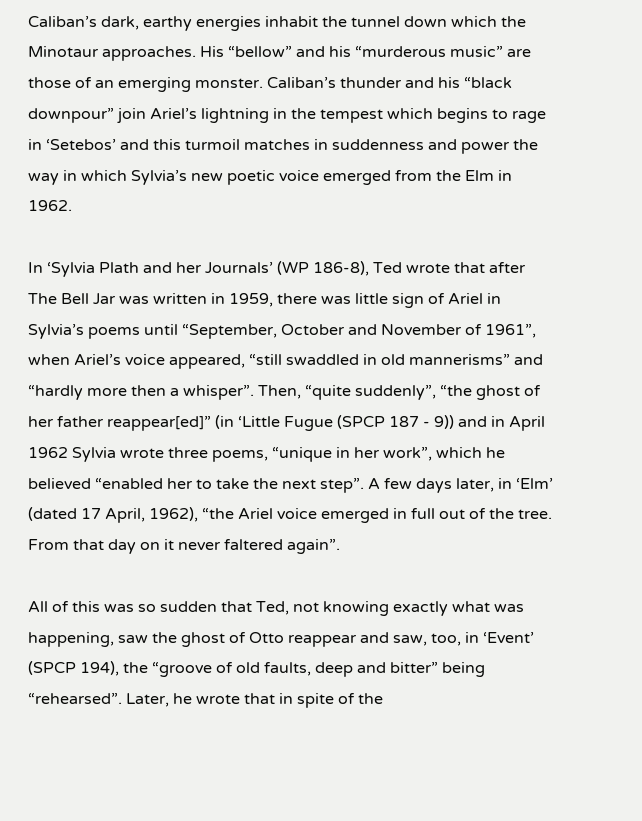Caliban’s dark, earthy energies inhabit the tunnel down which the Minotaur approaches. His “bellow” and his “murderous music” are those of an emerging monster. Caliban’s thunder and his “black downpour” join Ariel’s lightning in the tempest which begins to rage in ‘Setebos’ and this turmoil matches in suddenness and power the way in which Sylvia’s new poetic voice emerged from the Elm in 1962.

In ‘Sylvia Plath and her Journals’ (WP 186-8), Ted wrote that after The Bell Jar was written in 1959, there was little sign of Ariel in Sylvia’s poems until “September, October and November of 1961”, when Ariel’s voice appeared, “still swaddled in old mannerisms” and “hardly more then a whisper”. Then, “quite suddenly”, “the ghost of her father reappear[ed]” (in ‘Little Fugue (SPCP 187 - 9)) and in April 1962 Sylvia wrote three poems, “unique in her work”, which he believed “enabled her to take the next step”. A few days later, in ‘Elm’ (dated 17 April, 1962), “the Ariel voice emerged in full out of the tree. From that day on it never faltered again”.

All of this was so sudden that Ted, not knowing exactly what was happening, saw the ghost of Otto reappear and saw, too, in ‘Event’ (SPCP 194), the “groove of old faults, deep and bitter” being “rehearsed”. Later, he wrote that in spite of the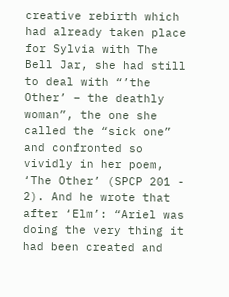creative rebirth which had already taken place for Sylvia with The Bell Jar, she had still to deal with “’the Other’ – the deathly woman”, the one she called the “sick one” and confronted so vividly in her poem, ‘The Other’ (SPCP 201 - 2). And he wrote that after ‘Elm’: “Ariel was doing the very thing it had been created and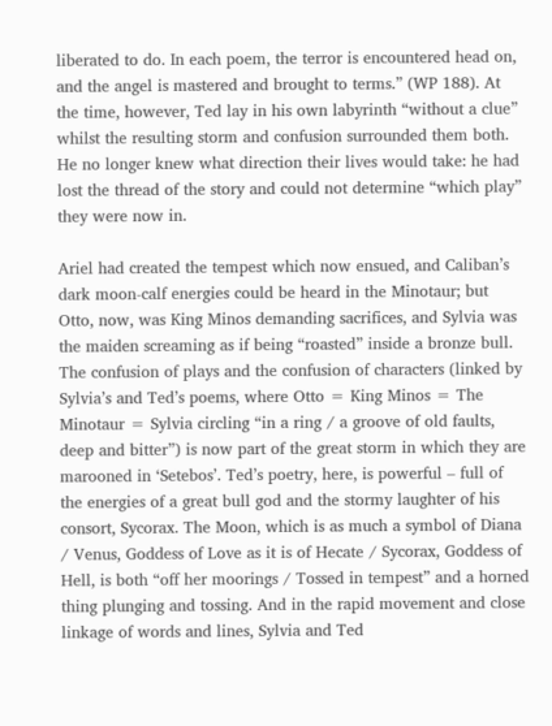liberated to do. In each poem, the terror is encountered head on, and the angel is mastered and brought to terms.” (WP 188). At the time, however, Ted lay in his own labyrinth “without a clue” whilst the resulting storm and confusion surrounded them both. He no longer knew what direction their lives would take: he had lost the thread of the story and could not determine “which play” they were now in.

Ariel had created the tempest which now ensued, and Caliban’s dark moon-calf energies could be heard in the Minotaur; but Otto, now, was King Minos demanding sacrifices, and Sylvia was the maiden screaming as if being “roasted” inside a bronze bull. The confusion of plays and the confusion of characters (linked by Sylvia’s and Ted’s poems, where Otto = King Minos = The Minotaur = Sylvia circling “in a ring / a groove of old faults, deep and bitter”) is now part of the great storm in which they are marooned in ‘Setebos’. Ted’s poetry, here, is powerful – full of the energies of a great bull god and the stormy laughter of his consort, Sycorax. The Moon, which is as much a symbol of Diana / Venus, Goddess of Love as it is of Hecate / Sycorax, Goddess of Hell, is both “off her moorings / Tossed in tempest” and a horned thing plunging and tossing. And in the rapid movement and close linkage of words and lines, Sylvia and Ted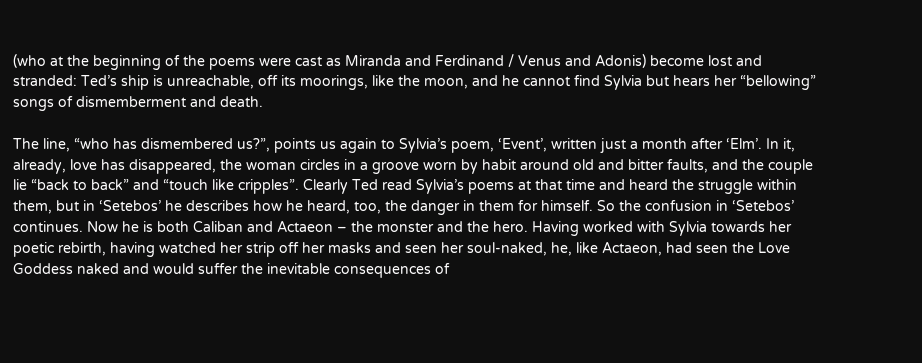(who at the beginning of the poems were cast as Miranda and Ferdinand / Venus and Adonis) become lost and stranded: Ted’s ship is unreachable, off its moorings, like the moon, and he cannot find Sylvia but hears her “bellowing” songs of dismemberment and death.

The line, “who has dismembered us?”, points us again to Sylvia’s poem, ‘Event’, written just a month after ‘Elm’. In it, already, love has disappeared, the woman circles in a groove worn by habit around old and bitter faults, and the couple lie “back to back” and “touch like cripples”. Clearly Ted read Sylvia’s poems at that time and heard the struggle within them, but in ‘Setebos’ he describes how he heard, too, the danger in them for himself. So the confusion in ‘Setebos’ continues. Now he is both Caliban and Actaeon – the monster and the hero. Having worked with Sylvia towards her poetic rebirth, having watched her strip off her masks and seen her soul-naked, he, like Actaeon, had seen the Love Goddess naked and would suffer the inevitable consequences of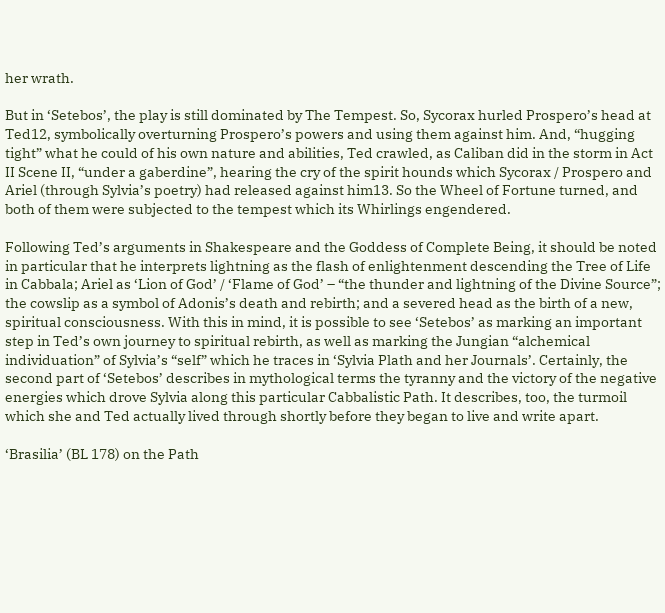her wrath.

But in ‘Setebos’, the play is still dominated by The Tempest. So, Sycorax hurled Prospero’s head at Ted12, symbolically overturning Prospero’s powers and using them against him. And, “hugging tight” what he could of his own nature and abilities, Ted crawled, as Caliban did in the storm in Act II Scene II, “under a gaberdine”, hearing the cry of the spirit hounds which Sycorax / Prospero and Ariel (through Sylvia’s poetry) had released against him13. So the Wheel of Fortune turned, and both of them were subjected to the tempest which its Whirlings engendered.

Following Ted’s arguments in Shakespeare and the Goddess of Complete Being, it should be noted in particular that he interprets lightning as the flash of enlightenment descending the Tree of Life in Cabbala; Ariel as ‘Lion of God’ / ‘Flame of God’ – “the thunder and lightning of the Divine Source”; the cowslip as a symbol of Adonis’s death and rebirth; and a severed head as the birth of a new, spiritual consciousness. With this in mind, it is possible to see ‘Setebos’ as marking an important step in Ted’s own journey to spiritual rebirth, as well as marking the Jungian “alchemical individuation” of Sylvia’s “self” which he traces in ‘Sylvia Plath and her Journals’. Certainly, the second part of ‘Setebos’ describes in mythological terms the tyranny and the victory of the negative energies which drove Sylvia along this particular Cabbalistic Path. It describes, too, the turmoil which she and Ted actually lived through shortly before they began to live and write apart.

‘Brasilia’ (BL 178) on the Path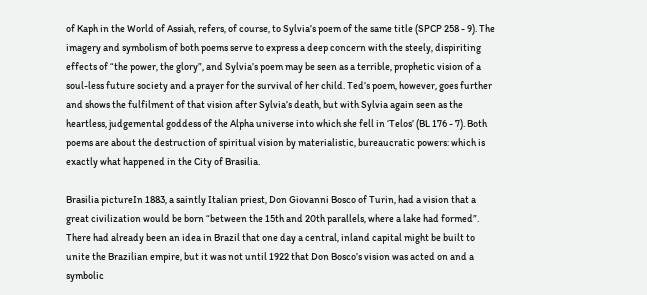of Kaph in the World of Assiah, refers, of course, to Sylvia’s poem of the same title (SPCP 258 - 9). The imagery and symbolism of both poems serve to express a deep concern with the steely, dispiriting effects of “the power, the glory”, and Sylvia’s poem may be seen as a terrible, prophetic vision of a soul-less future society and a prayer for the survival of her child. Ted’s poem, however, goes further and shows the fulfilment of that vision after Sylvia’s death, but with Sylvia again seen as the heartless, judgemental goddess of the Alpha universe into which she fell in ‘Telos’ (BL 176 - 7). Both poems are about the destruction of spiritual vision by materialistic, bureaucratic powers: which is exactly what happened in the City of Brasilia.

Brasilia pictureIn 1883, a saintly Italian priest, Don Giovanni Bosco of Turin, had a vision that a great civilization would be born “between the 15th and 20th parallels, where a lake had formed”. There had already been an idea in Brazil that one day a central, inland capital might be built to unite the Brazilian empire, but it was not until 1922 that Don Bosco’s vision was acted on and a symbolic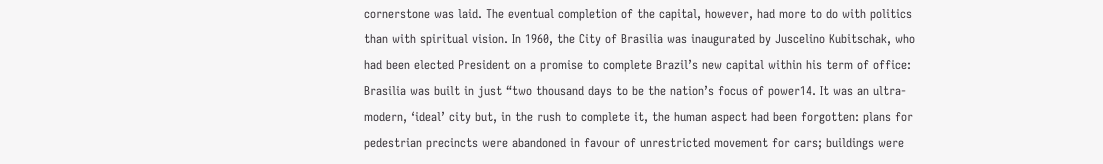cornerstone was laid. The eventual completion of the capital, however, had more to do with politics than with spiritual vision. In 1960, the City of Brasilia was inaugurated by Juscelino Kubitschak, who had been elected President on a promise to complete Brazil’s new capital within his term of office: Brasilia was built in just “two thousand days to be the nation’s focus of power14. It was an ultra-modern, ‘ideal’ city but, in the rush to complete it, the human aspect had been forgotten: plans for pedestrian precincts were abandoned in favour of unrestricted movement for cars; buildings were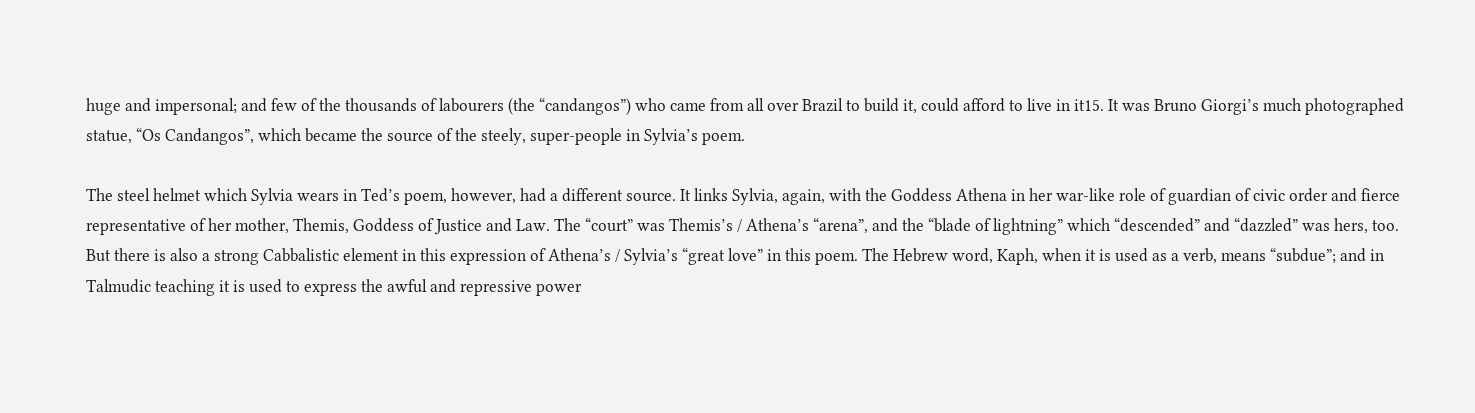huge and impersonal; and few of the thousands of labourers (the “candangos”) who came from all over Brazil to build it, could afford to live in it15. It was Bruno Giorgi’s much photographed statue, “Os Candangos”, which became the source of the steely, super-people in Sylvia’s poem.

The steel helmet which Sylvia wears in Ted’s poem, however, had a different source. It links Sylvia, again, with the Goddess Athena in her war-like role of guardian of civic order and fierce representative of her mother, Themis, Goddess of Justice and Law. The “court” was Themis’s / Athena’s “arena”, and the “blade of lightning” which “descended” and “dazzled” was hers, too. But there is also a strong Cabbalistic element in this expression of Athena’s / Sylvia’s “great love” in this poem. The Hebrew word, Kaph, when it is used as a verb, means “subdue”; and in Talmudic teaching it is used to express the awful and repressive power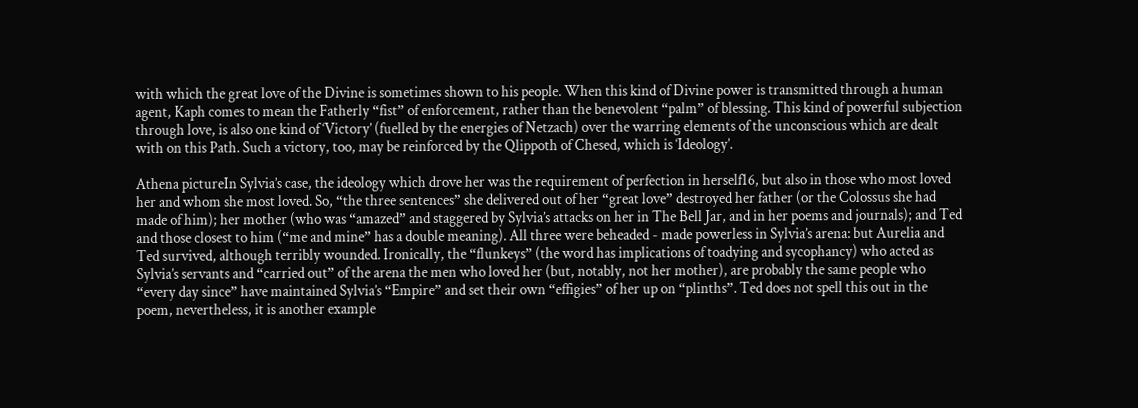with which the great love of the Divine is sometimes shown to his people. When this kind of Divine power is transmitted through a human agent, Kaph comes to mean the Fatherly “fist” of enforcement, rather than the benevolent “palm” of blessing. This kind of powerful subjection through love, is also one kind of ‘Victory’ (fuelled by the energies of Netzach) over the warring elements of the unconscious which are dealt with on this Path. Such a victory, too, may be reinforced by the Qlippoth of Chesed, which is ‘Ideology’.

Athena pictureIn Sylvia’s case, the ideology which drove her was the requirement of perfection in herself16, but also in those who most loved her and whom she most loved. So, “the three sentences” she delivered out of her “great love” destroyed her father (or the Colossus she had made of him); her mother (who was “amazed” and staggered by Sylvia’s attacks on her in The Bell Jar, and in her poems and journals); and Ted and those closest to him (“me and mine” has a double meaning). All three were beheaded - made powerless in Sylvia’s arena: but Aurelia and Ted survived, although terribly wounded. Ironically, the “flunkeys” (the word has implications of toadying and sycophancy) who acted as Sylvia’s servants and “carried out” of the arena the men who loved her (but, notably, not her mother), are probably the same people who “every day since” have maintained Sylvia’s “Empire” and set their own “effigies” of her up on “plinths”. Ted does not spell this out in the poem, nevertheless, it is another example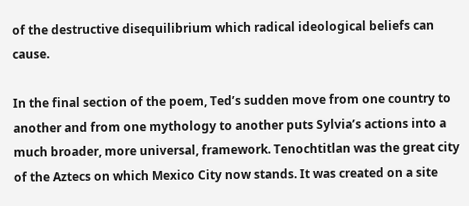of the destructive disequilibrium which radical ideological beliefs can cause.

In the final section of the poem, Ted’s sudden move from one country to another and from one mythology to another puts Sylvia’s actions into a much broader, more universal, framework. Tenochtitlan was the great city of the Aztecs on which Mexico City now stands. It was created on a site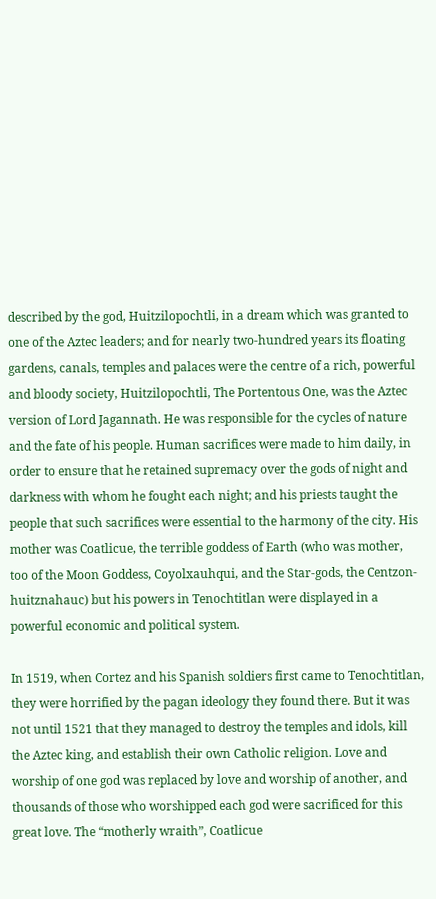described by the god, Huitzilopochtli, in a dream which was granted to one of the Aztec leaders; and for nearly two-hundred years its floating gardens, canals, temples and palaces were the centre of a rich, powerful and bloody society, Huitzilopochtli, The Portentous One, was the Aztec version of Lord Jagannath. He was responsible for the cycles of nature and the fate of his people. Human sacrifices were made to him daily, in order to ensure that he retained supremacy over the gods of night and darkness with whom he fought each night; and his priests taught the people that such sacrifices were essential to the harmony of the city. His mother was Coatlicue, the terrible goddess of Earth (who was mother, too of the Moon Goddess, Coyolxauhqui, and the Star-gods, the Centzon-huitznahauc) but his powers in Tenochtitlan were displayed in a powerful economic and political system.

In 1519, when Cortez and his Spanish soldiers first came to Tenochtitlan, they were horrified by the pagan ideology they found there. But it was not until 1521 that they managed to destroy the temples and idols, kill the Aztec king, and establish their own Catholic religion. Love and worship of one god was replaced by love and worship of another, and thousands of those who worshipped each god were sacrificed for this great love. The “motherly wraith”, Coatlicue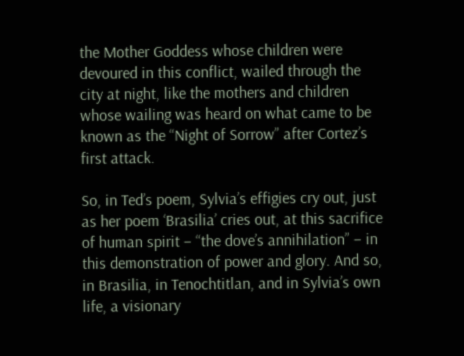the Mother Goddess whose children were devoured in this conflict, wailed through the city at night, like the mothers and children whose wailing was heard on what came to be known as the “Night of Sorrow” after Cortez’s first attack.

So, in Ted’s poem, Sylvia’s effigies cry out, just as her poem ‘Brasilia’ cries out, at this sacrifice of human spirit – “the dove’s annihilation” – in this demonstration of power and glory. And so, in Brasilia, in Tenochtitlan, and in Sylvia’s own life, a visionary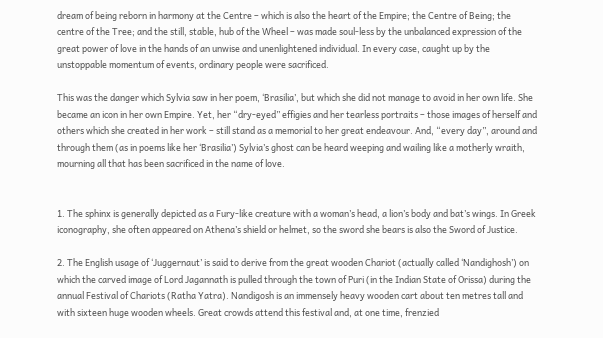dream of being reborn in harmony at the Centre – which is also the heart of the Empire; the Centre of Being; the centre of the Tree; and the still, stable, hub of the Wheel – was made soul-less by the unbalanced expression of the great power of love in the hands of an unwise and unenlightened individual. In every case, caught up by the unstoppable momentum of events, ordinary people were sacrificed.

This was the danger which Sylvia saw in her poem, ‘Brasilia’, but which she did not manage to avoid in her own life. She became an icon in her own Empire. Yet, her “dry-eyed” effigies and her tearless portraits – those images of herself and others which she created in her work – still stand as a memorial to her great endeavour. And, “every day”, around and through them (as in poems like her ‘Brasilia’) Sylvia’s ghost can be heard weeping and wailing like a motherly wraith, mourning all that has been sacrificed in the name of love.


1. The sphinx is generally depicted as a Fury-like creature with a woman’s head, a lion’s body and bat’s wings. In Greek iconography, she often appeared on Athena’s shield or helmet, so the sword she bears is also the Sword of Justice.

2. The English usage of ‘Juggernaut’ is said to derive from the great wooden Chariot (actually called ‘Nandighosh’) on which the carved image of Lord Jagannath is pulled through the town of Puri (in the Indian State of Orissa) during the annual Festival of Chariots (Ratha Yatra). Nandigosh is an immensely heavy wooden cart about ten metres tall and with sixteen huge wooden wheels. Great crowds attend this festival and, at one time, frenzied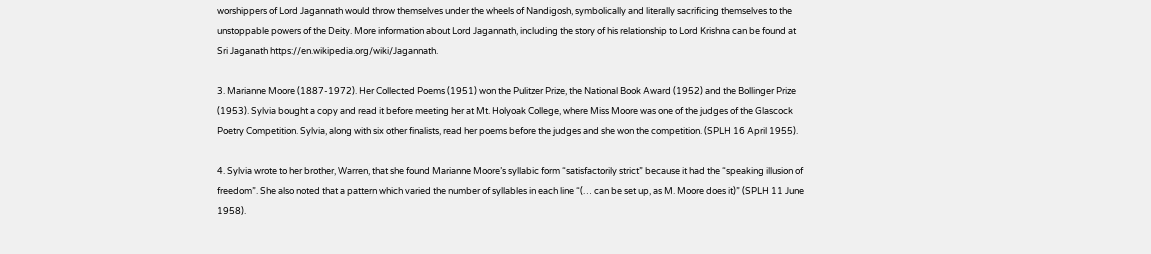worshippers of Lord Jagannath would throw themselves under the wheels of Nandigosh, symbolically and literally sacrificing themselves to the unstoppable powers of the Deity. More information about Lord Jagannath, including the story of his relationship to Lord Krishna can be found at Sri Jaganath https://en.wikipedia.org/wiki/Jagannath.

3. Marianne Moore (1887-1972). Her Collected Poems (1951) won the Pulitzer Prize, the National Book Award (1952) and the Bollinger Prize (1953). Sylvia bought a copy and read it before meeting her at Mt. Holyoak College, where Miss Moore was one of the judges of the Glascock Poetry Competition. Sylvia, along with six other finalists, read her poems before the judges and she won the competition. (SPLH 16 April 1955).

4. Sylvia wrote to her brother, Warren, that she found Marianne Moore’s syllabic form “satisfactorily strict” because it had the “speaking illusion of freedom”. She also noted that a pattern which varied the number of syllables in each line “(… can be set up, as M. Moore does it)” (SPLH 11 June 1958).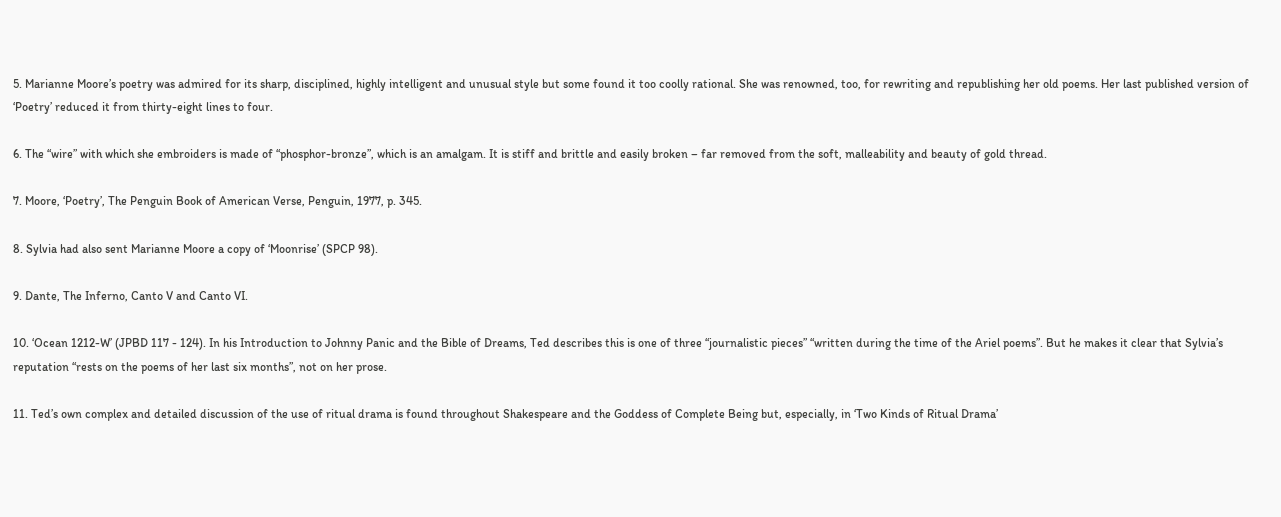5. Marianne Moore’s poetry was admired for its sharp, disciplined, highly intelligent and unusual style but some found it too coolly rational. She was renowned, too, for rewriting and republishing her old poems. Her last published version of ‘Poetry’ reduced it from thirty-eight lines to four.

6. The “wire” with which she embroiders is made of “phosphor-bronze”, which is an amalgam. It is stiff and brittle and easily broken – far removed from the soft, malleability and beauty of gold thread.

7. Moore, ‘Poetry’, The Penguin Book of American Verse, Penguin, 1977, p. 345.

8. Sylvia had also sent Marianne Moore a copy of ‘Moonrise’ (SPCP 98).

9. Dante, The Inferno, Canto V and Canto VI.

10. ‘Ocean 1212-W’ (JPBD 117 - 124). In his Introduction to Johnny Panic and the Bible of Dreams, Ted describes this is one of three “journalistic pieces” “written during the time of the Ariel poems”. But he makes it clear that Sylvia’s reputation “rests on the poems of her last six months”, not on her prose.

11. Ted’s own complex and detailed discussion of the use of ritual drama is found throughout Shakespeare and the Goddess of Complete Being but, especially, in ‘Two Kinds of Ritual Drama’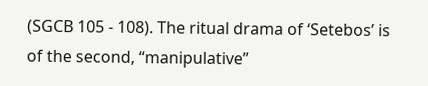(SGCB 105 - 108). The ritual drama of ‘Setebos’ is of the second, “manipulative”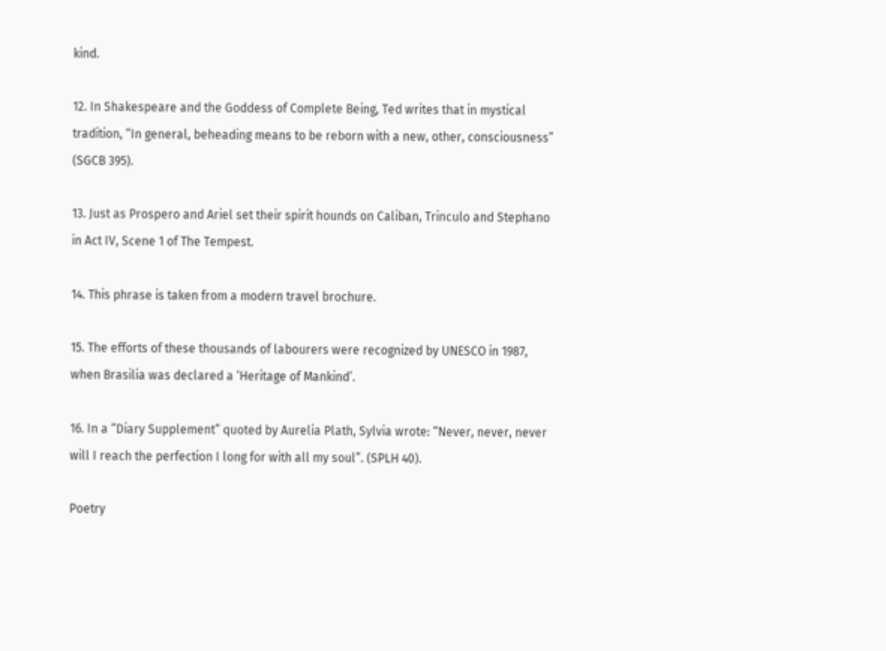kind.

12. In Shakespeare and the Goddess of Complete Being, Ted writes that in mystical tradition, “In general, beheading means to be reborn with a new, other, consciousness” (SGCB 395).

13. Just as Prospero and Ariel set their spirit hounds on Caliban, Trinculo and Stephano in Act IV, Scene 1 of The Tempest.

14. This phrase is taken from a modern travel brochure.

15. The efforts of these thousands of labourers were recognized by UNESCO in 1987, when Brasilia was declared a ‘Heritage of Mankind’.

16. In a “Diary Supplement” quoted by Aurelia Plath, Sylvia wrote: “Never, never, never will I reach the perfection I long for with all my soul”. (SPLH 40).

Poetry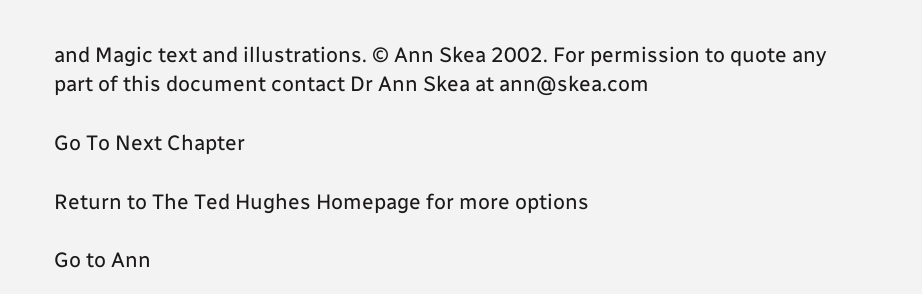and Magic text and illustrations. © Ann Skea 2002. For permission to quote any part of this document contact Dr Ann Skea at ann@skea.com

Go To Next Chapter

Return to The Ted Hughes Homepage for more options

Go to Ann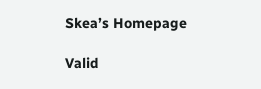Skea’s Homepage

Valid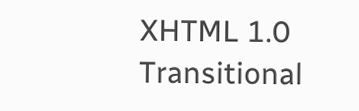XHTML 1.0 Transitional